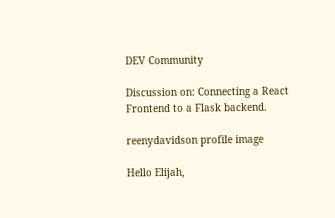DEV Community

Discussion on: Connecting a React Frontend to a Flask backend.

reenydavidson profile image

Hello Elijah,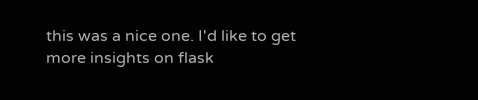this was a nice one. I'd like to get more insights on flask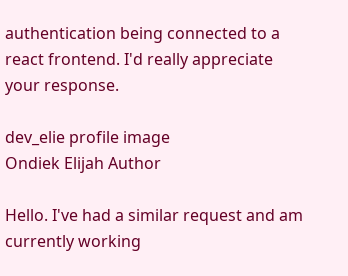authentication being connected to a react frontend. I'd really appreciate your response.

dev_elie profile image
Ondiek Elijah Author

Hello. I've had a similar request and am currently working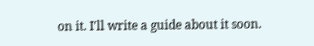on it. I'll write a guide about it soon.